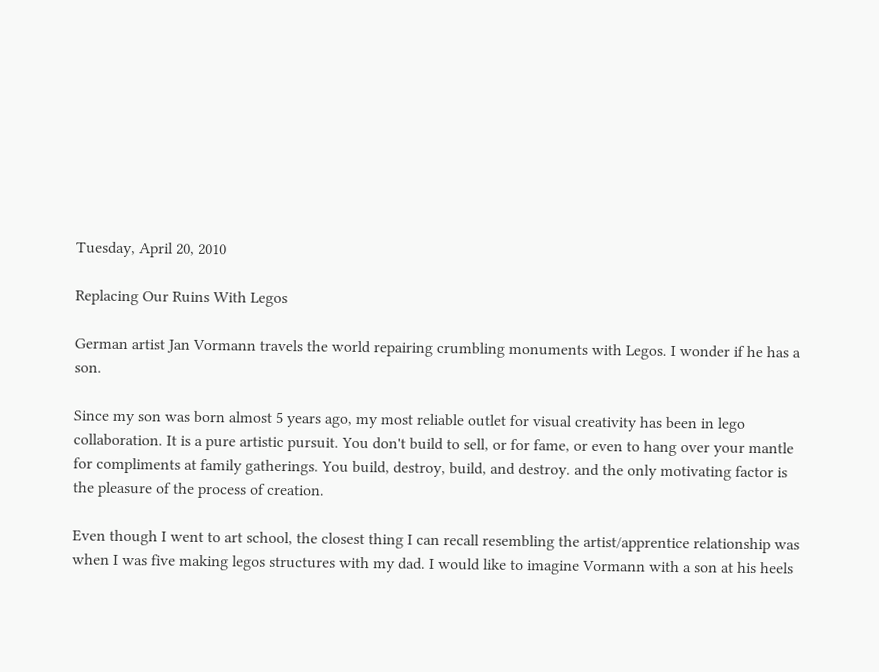Tuesday, April 20, 2010

Replacing Our Ruins With Legos

German artist Jan Vormann travels the world repairing crumbling monuments with Legos. I wonder if he has a son.

Since my son was born almost 5 years ago, my most reliable outlet for visual creativity has been in lego collaboration. It is a pure artistic pursuit. You don't build to sell, or for fame, or even to hang over your mantle for compliments at family gatherings. You build, destroy, build, and destroy. and the only motivating factor is the pleasure of the process of creation.

Even though I went to art school, the closest thing I can recall resembling the artist/apprentice relationship was when I was five making legos structures with my dad. I would like to imagine Vormann with a son at his heels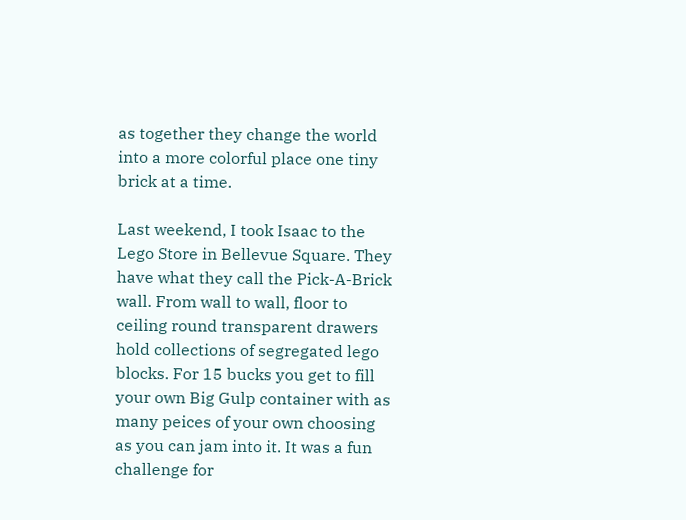as together they change the world into a more colorful place one tiny brick at a time.

Last weekend, I took Isaac to the Lego Store in Bellevue Square. They have what they call the Pick-A-Brick wall. From wall to wall, floor to ceiling round transparent drawers hold collections of segregated lego blocks. For 15 bucks you get to fill your own Big Gulp container with as many peices of your own choosing as you can jam into it. It was a fun challenge for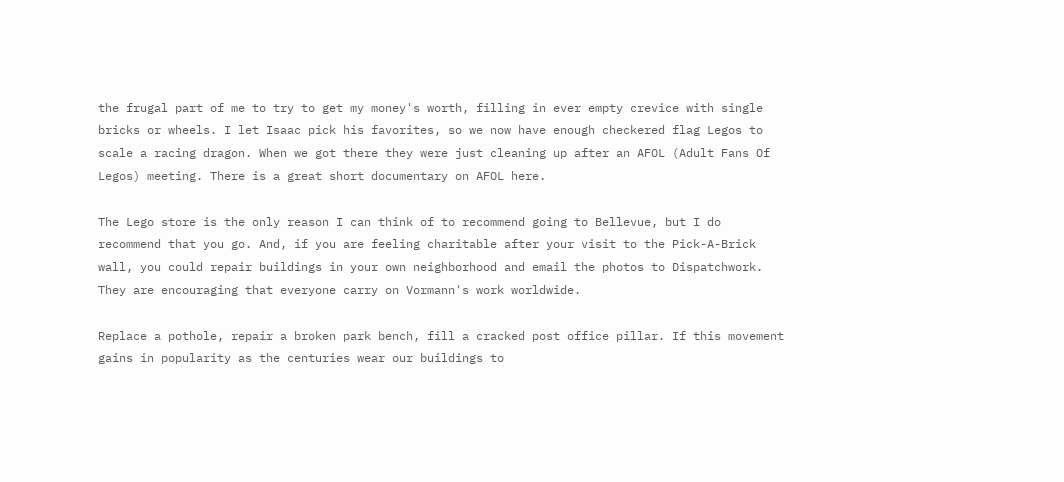the frugal part of me to try to get my money's worth, filling in ever empty crevice with single bricks or wheels. I let Isaac pick his favorites, so we now have enough checkered flag Legos to scale a racing dragon. When we got there they were just cleaning up after an AFOL (Adult Fans Of Legos) meeting. There is a great short documentary on AFOL here.

The Lego store is the only reason I can think of to recommend going to Bellevue, but I do recommend that you go. And, if you are feeling charitable after your visit to the Pick-A-Brick wall, you could repair buildings in your own neighborhood and email the photos to Dispatchwork. They are encouraging that everyone carry on Vormann's work worldwide.

Replace a pothole, repair a broken park bench, fill a cracked post office pillar. If this movement gains in popularity as the centuries wear our buildings to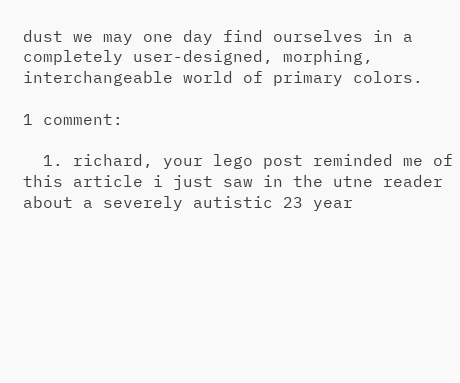dust we may one day find ourselves in a completely user-designed, morphing, interchangeable world of primary colors.

1 comment:

  1. richard, your lego post reminded me of this article i just saw in the utne reader about a severely autistic 23 year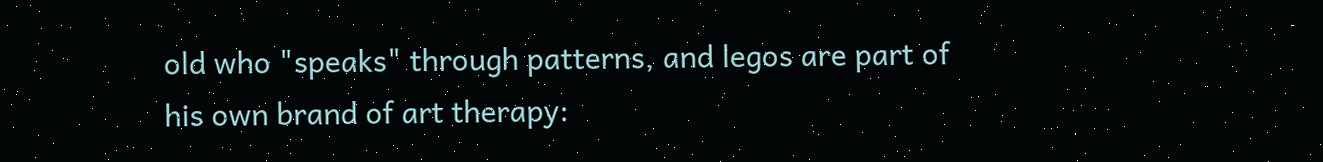old who "speaks" through patterns, and legos are part of his own brand of art therapy: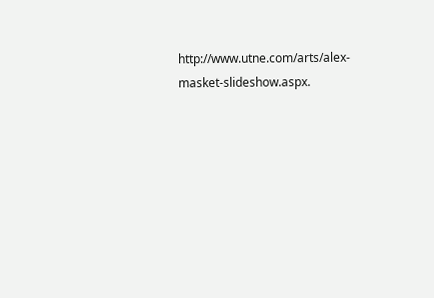http://www.utne.com/arts/alex-masket-slideshow.aspx.